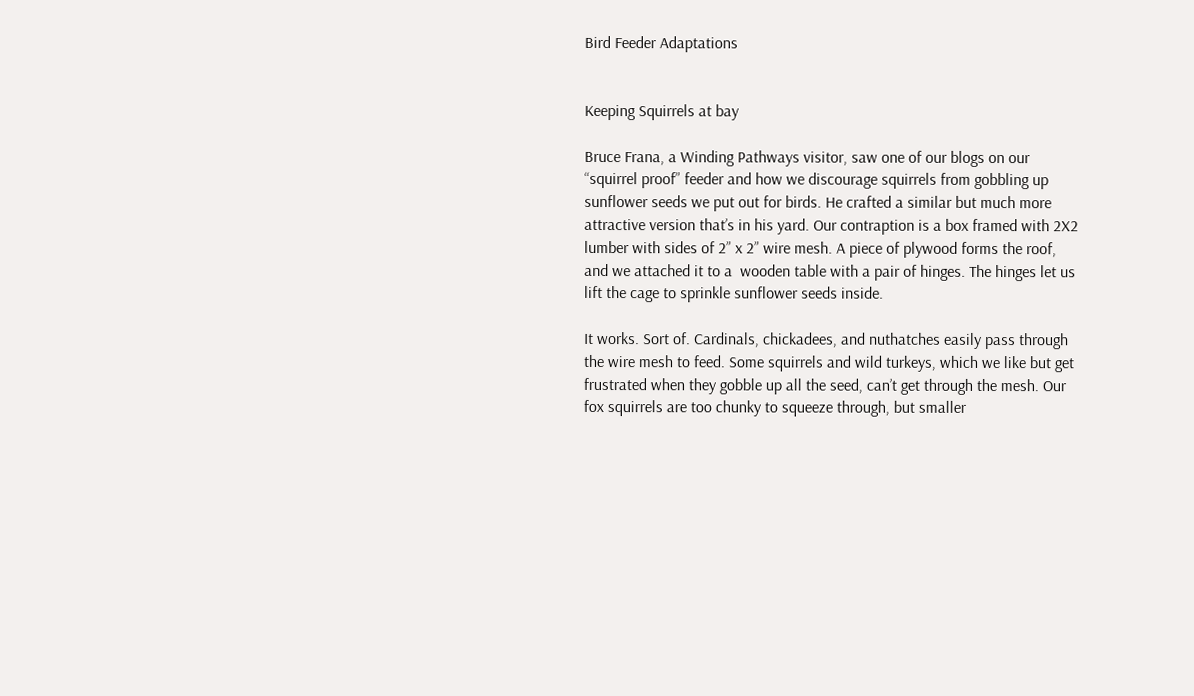Bird Feeder Adaptations


Keeping Squirrels at bay

Bruce Frana, a Winding Pathways visitor, saw one of our blogs on our “squirrel proof” feeder and how we discourage squirrels from gobbling up sunflower seeds we put out for birds. He crafted a similar but much more attractive version that’s in his yard. Our contraption is a box framed with 2X2 lumber with sides of 2” x 2” wire mesh. A piece of plywood forms the roof, and we attached it to a  wooden table with a pair of hinges. The hinges let us lift the cage to sprinkle sunflower seeds inside.

It works. Sort of. Cardinals, chickadees, and nuthatches easily pass through the wire mesh to feed. Some squirrels and wild turkeys, which we like but get frustrated when they gobble up all the seed, can’t get through the mesh. Our fox squirrels are too chunky to squeeze through, but smaller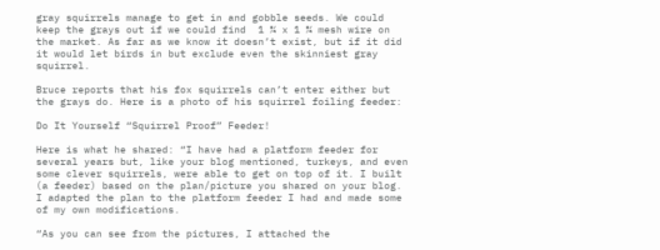gray squirrels manage to get in and gobble seeds. We could keep the grays out if we could find  1 ¾ x 1 ¾ mesh wire on the market. As far as we know it doesn’t exist, but if it did it would let birds in but exclude even the skinniest gray squirrel.

Bruce reports that his fox squirrels can’t enter either but the grays do. Here is a photo of his squirrel foiling feeder:

Do It Yourself “Squirrel Proof” Feeder!

Here is what he shared: “I have had a platform feeder for several years but, like your blog mentioned, turkeys, and even some clever squirrels, were able to get on top of it. I built (a feeder) based on the plan/picture you shared on your blog. I adapted the plan to the platform feeder I had and made some of my own modifications.

“As you can see from the pictures, I attached the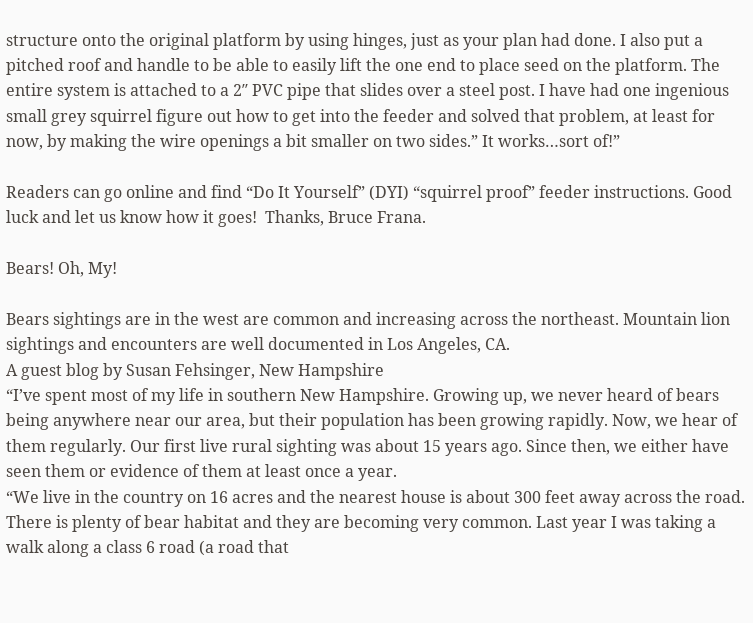structure onto the original platform by using hinges, just as your plan had done. I also put a pitched roof and handle to be able to easily lift the one end to place seed on the platform. The entire system is attached to a 2″ PVC pipe that slides over a steel post. I have had one ingenious small grey squirrel figure out how to get into the feeder and solved that problem, at least for now, by making the wire openings a bit smaller on two sides.” It works…sort of!”

Readers can go online and find “Do It Yourself” (DYI) “squirrel proof” feeder instructions. Good luck and let us know how it goes!  Thanks, Bruce Frana.

Bears! Oh, My!

Bears sightings are in the west are common and increasing across the northeast. Mountain lion sightings and encounters are well documented in Los Angeles, CA.
A guest blog by Susan Fehsinger, New Hampshire
“I’ve spent most of my life in southern New Hampshire. Growing up, we never heard of bears being anywhere near our area, but their population has been growing rapidly. Now, we hear of them regularly. Our first live rural sighting was about 15 years ago. Since then, we either have seen them or evidence of them at least once a year.
“We live in the country on 16 acres and the nearest house is about 300 feet away across the road. There is plenty of bear habitat and they are becoming very common. Last year I was taking a walk along a class 6 road (a road that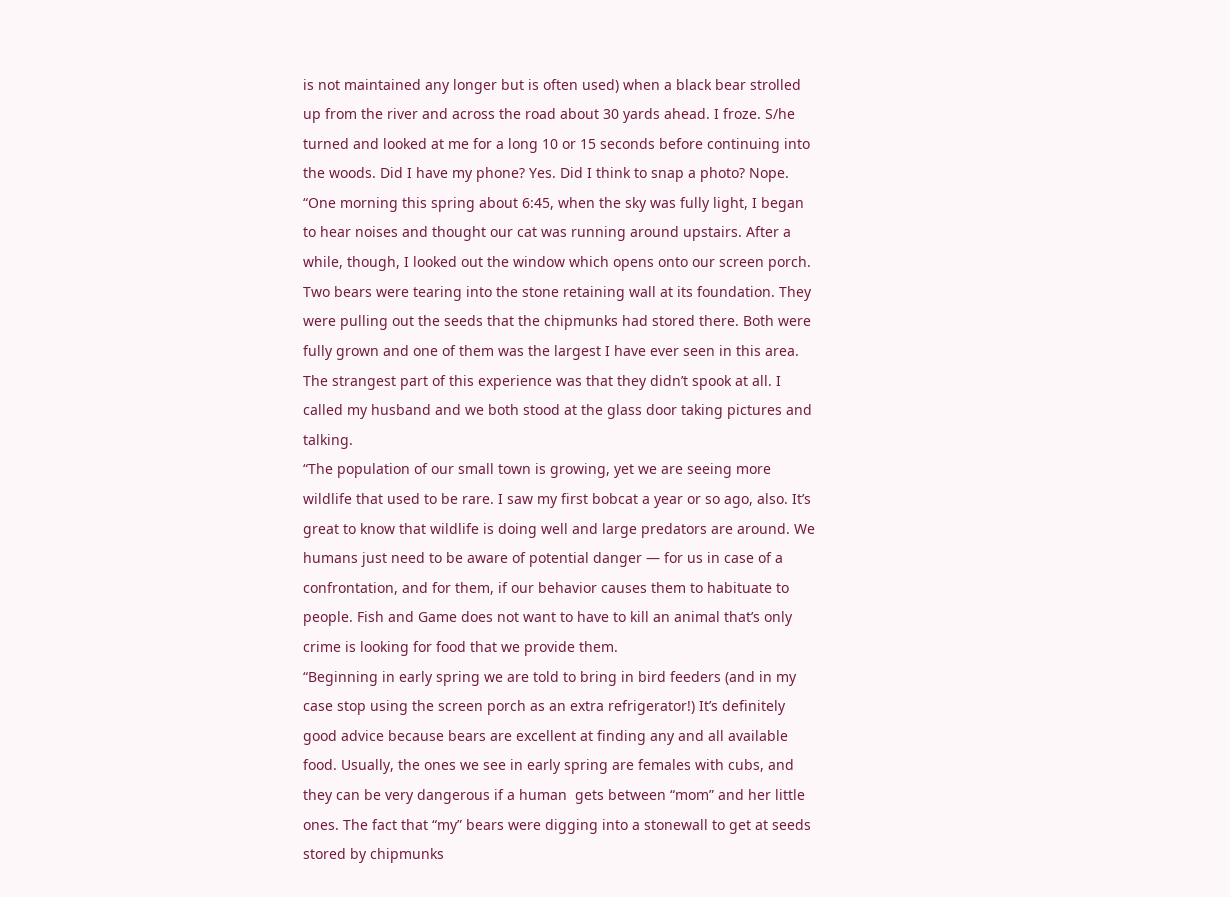is not maintained any longer but is often used) when a black bear strolled up from the river and across the road about 30 yards ahead. I froze. S/he turned and looked at me for a long 10 or 15 seconds before continuing into the woods. Did I have my phone? Yes. Did I think to snap a photo? Nope.
“One morning this spring about 6:45, when the sky was fully light, I began to hear noises and thought our cat was running around upstairs. After a while, though, I looked out the window which opens onto our screen porch. Two bears were tearing into the stone retaining wall at its foundation. They were pulling out the seeds that the chipmunks had stored there. Both were fully grown and one of them was the largest I have ever seen in this area. The strangest part of this experience was that they didn’t spook at all. I called my husband and we both stood at the glass door taking pictures and talking.
“The population of our small town is growing, yet we are seeing more wildlife that used to be rare. I saw my first bobcat a year or so ago, also. It’s great to know that wildlife is doing well and large predators are around. We humans just need to be aware of potential danger — for us in case of a confrontation, and for them, if our behavior causes them to habituate to people. Fish and Game does not want to have to kill an animal that’s only crime is looking for food that we provide them.
“Beginning in early spring we are told to bring in bird feeders (and in my case stop using the screen porch as an extra refrigerator!) It’s definitely good advice because bears are excellent at finding any and all available food. Usually, the ones we see in early spring are females with cubs, and they can be very dangerous if a human  gets between “mom” and her little ones. The fact that “my” bears were digging into a stonewall to get at seeds stored by chipmunks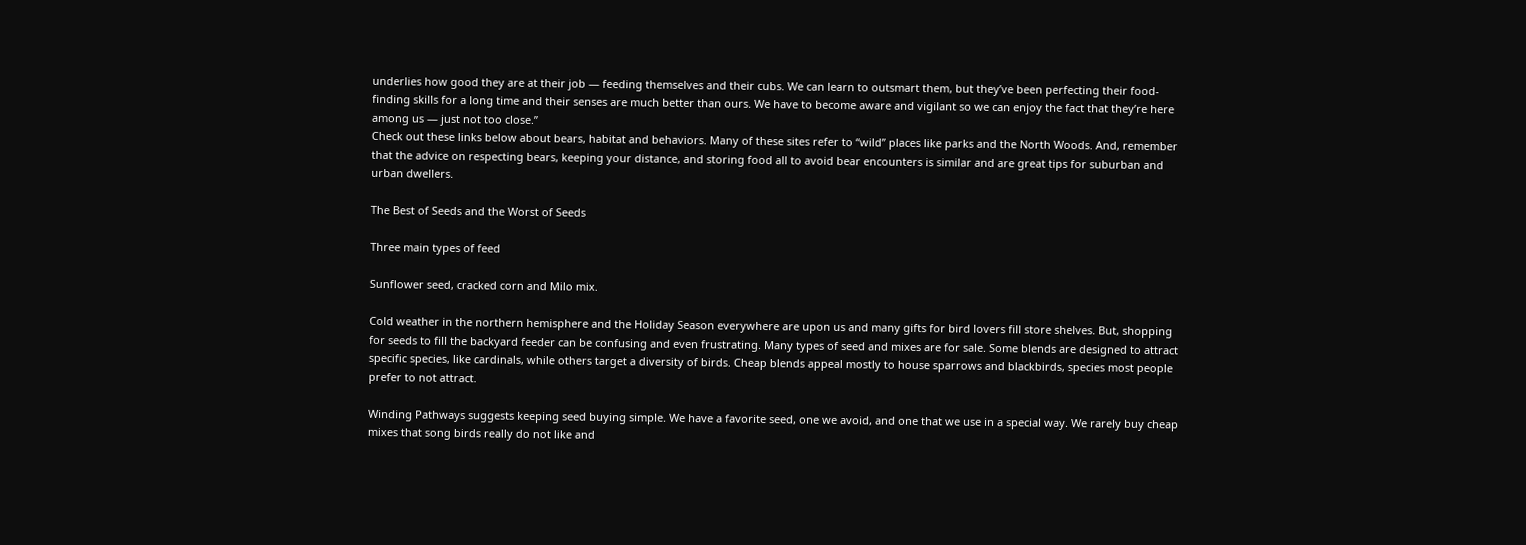underlies how good they are at their job — feeding themselves and their cubs. We can learn to outsmart them, but they’ve been perfecting their food-finding skills for a long time and their senses are much better than ours. We have to become aware and vigilant so we can enjoy the fact that they’re here among us — just not too close.”
Check out these links below about bears, habitat and behaviors. Many of these sites refer to “wild” places like parks and the North Woods. And, remember that the advice on respecting bears, keeping your distance, and storing food all to avoid bear encounters is similar and are great tips for suburban and urban dwellers.

The Best of Seeds and the Worst of Seeds

Three main types of feed

Sunflower seed, cracked corn and Milo mix.

Cold weather in the northern hemisphere and the Holiday Season everywhere are upon us and many gifts for bird lovers fill store shelves. But, shopping for seeds to fill the backyard feeder can be confusing and even frustrating. Many types of seed and mixes are for sale. Some blends are designed to attract specific species, like cardinals, while others target a diversity of birds. Cheap blends appeal mostly to house sparrows and blackbirds, species most people prefer to not attract.

Winding Pathways suggests keeping seed buying simple. We have a favorite seed, one we avoid, and one that we use in a special way. We rarely buy cheap mixes that song birds really do not like and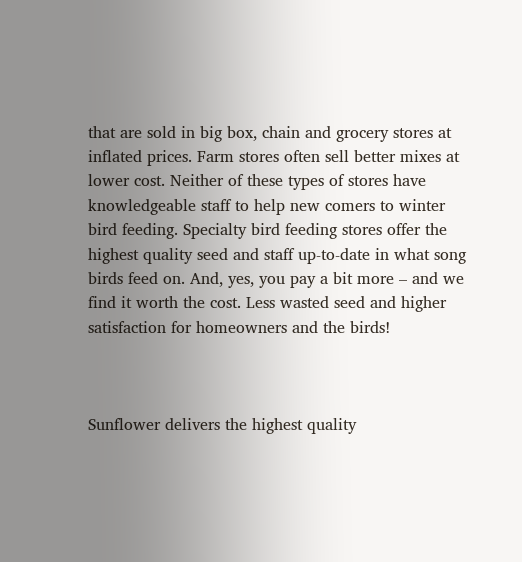that are sold in big box, chain and grocery stores at inflated prices. Farm stores often sell better mixes at lower cost. Neither of these types of stores have knowledgeable staff to help new comers to winter bird feeding. Specialty bird feeding stores offer the highest quality seed and staff up-to-date in what song birds feed on. And, yes, you pay a bit more – and we find it worth the cost. Less wasted seed and higher satisfaction for homeowners and the birds!



Sunflower delivers the highest quality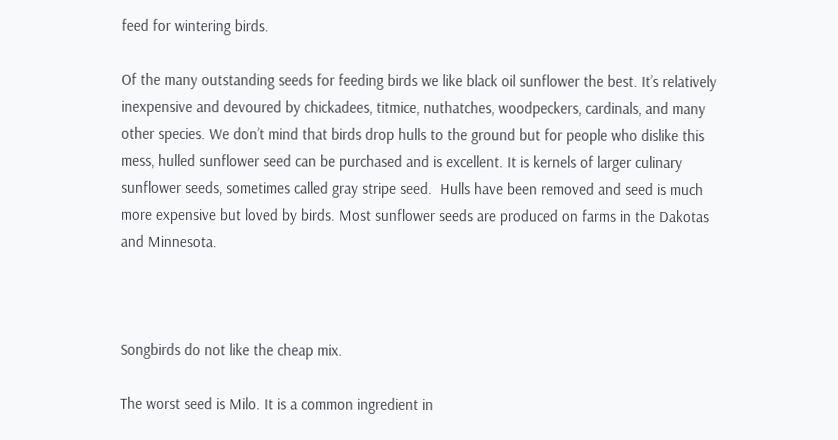feed for wintering birds.

Of the many outstanding seeds for feeding birds we like black oil sunflower the best. It’s relatively inexpensive and devoured by chickadees, titmice, nuthatches, woodpeckers, cardinals, and many other species. We don’t mind that birds drop hulls to the ground but for people who dislike this mess, hulled sunflower seed can be purchased and is excellent. It is kernels of larger culinary sunflower seeds, sometimes called gray stripe seed.  Hulls have been removed and seed is much more expensive but loved by birds. Most sunflower seeds are produced on farms in the Dakotas and Minnesota.



Songbirds do not like the cheap mix.

The worst seed is Milo. It is a common ingredient in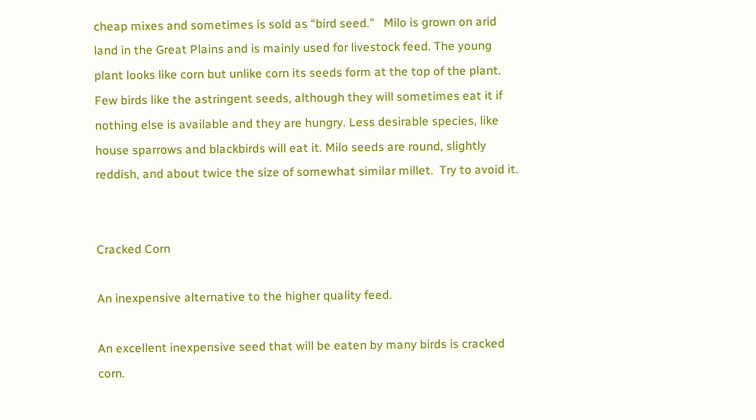cheap mixes and sometimes is sold as “bird seed.”   Milo is grown on arid land in the Great Plains and is mainly used for livestock feed. The young plant looks like corn but unlike corn its seeds form at the top of the plant. Few birds like the astringent seeds, although they will sometimes eat it if nothing else is available and they are hungry. Less desirable species, like house sparrows and blackbirds will eat it. Milo seeds are round, slightly reddish, and about twice the size of somewhat similar millet.  Try to avoid it.


Cracked Corn

An inexpensive alternative to the higher quality feed.

An excellent inexpensive seed that will be eaten by many birds is cracked corn.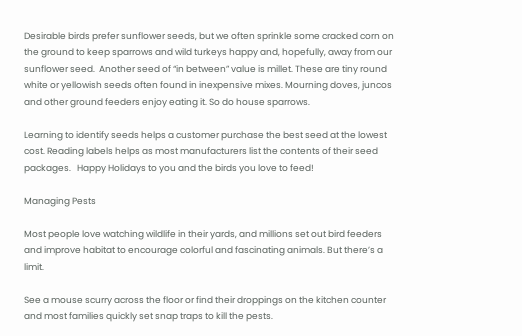Desirable birds prefer sunflower seeds, but we often sprinkle some cracked corn on the ground to keep sparrows and wild turkeys happy and, hopefully, away from our sunflower seed.  Another seed of “in between” value is millet. These are tiny round white or yellowish seeds often found in inexpensive mixes. Mourning doves, juncos and other ground feeders enjoy eating it. So do house sparrows.

Learning to identify seeds helps a customer purchase the best seed at the lowest cost. Reading labels helps as most manufacturers list the contents of their seed packages.   Happy Holidays to you and the birds you love to feed!

Managing Pests

Most people love watching wildlife in their yards, and millions set out bird feeders and improve habitat to encourage colorful and fascinating animals. But there’s a limit.

See a mouse scurry across the floor or find their droppings on the kitchen counter and most families quickly set snap traps to kill the pests.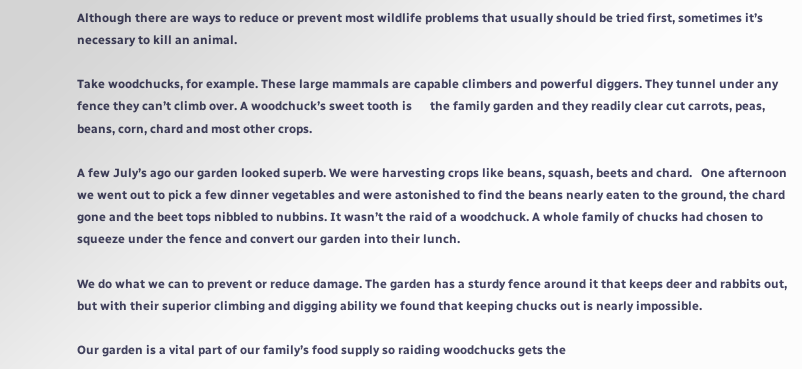Although there are ways to reduce or prevent most wildlife problems that usually should be tried first, sometimes it’s necessary to kill an animal.

Take woodchucks, for example. These large mammals are capable climbers and powerful diggers. They tunnel under any fence they can’t climb over. A woodchuck’s sweet tooth is      the family garden and they readily clear cut carrots, peas, beans, corn, chard and most other crops.

A few July’s ago our garden looked superb. We were harvesting crops like beans, squash, beets and chard.   One afternoon we went out to pick a few dinner vegetables and were astonished to find the beans nearly eaten to the ground, the chard gone and the beet tops nibbled to nubbins. It wasn’t the raid of a woodchuck. A whole family of chucks had chosen to squeeze under the fence and convert our garden into their lunch.

We do what we can to prevent or reduce damage. The garden has a sturdy fence around it that keeps deer and rabbits out, but with their superior climbing and digging ability we found that keeping chucks out is nearly impossible.

Our garden is a vital part of our family’s food supply so raiding woodchucks gets the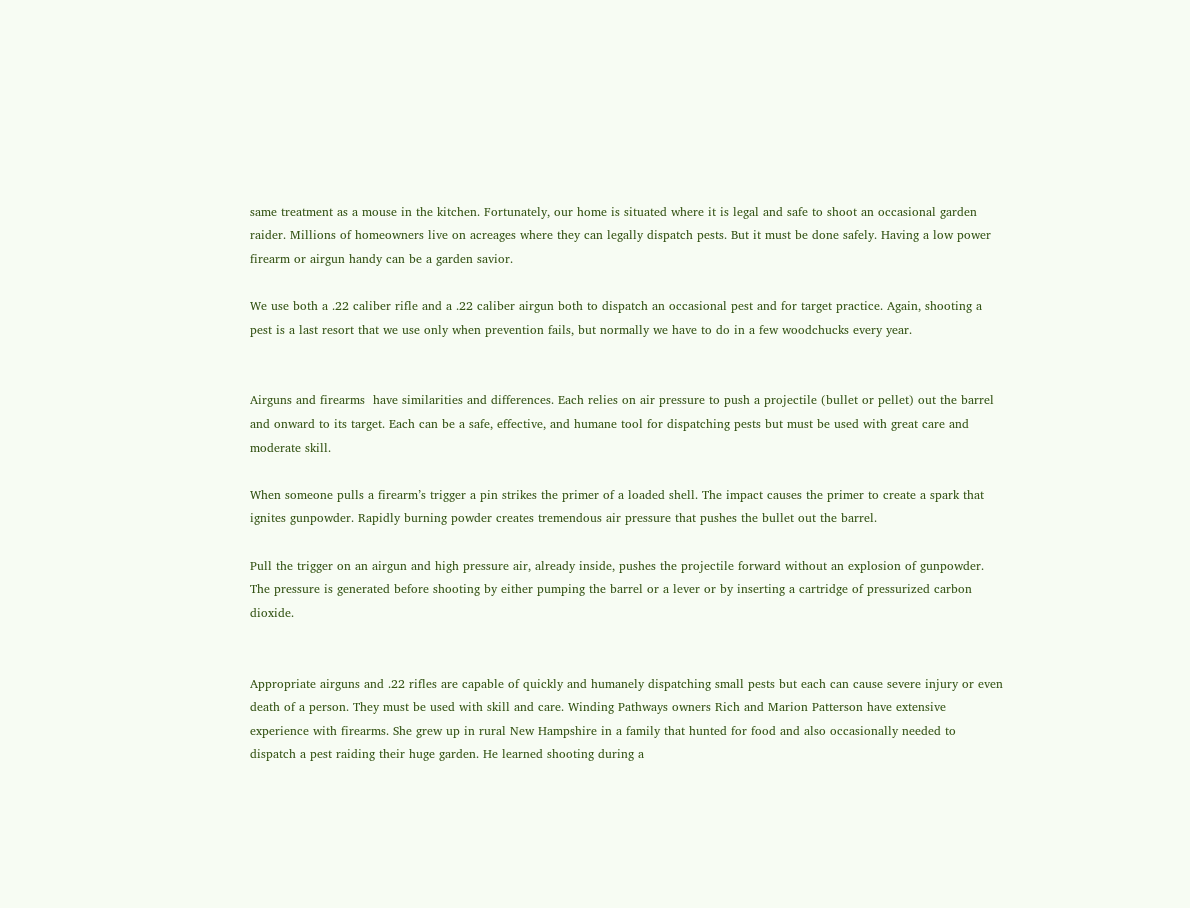same treatment as a mouse in the kitchen. Fortunately, our home is situated where it is legal and safe to shoot an occasional garden raider. Millions of homeowners live on acreages where they can legally dispatch pests. But it must be done safely. Having a low power firearm or airgun handy can be a garden savior.

We use both a .22 caliber rifle and a .22 caliber airgun both to dispatch an occasional pest and for target practice. Again, shooting a pest is a last resort that we use only when prevention fails, but normally we have to do in a few woodchucks every year.


Airguns and firearms  have similarities and differences. Each relies on air pressure to push a projectile (bullet or pellet) out the barrel and onward to its target. Each can be a safe, effective, and humane tool for dispatching pests but must be used with great care and moderate skill.

When someone pulls a firearm’s trigger a pin strikes the primer of a loaded shell. The impact causes the primer to create a spark that ignites gunpowder. Rapidly burning powder creates tremendous air pressure that pushes the bullet out the barrel.

Pull the trigger on an airgun and high pressure air, already inside, pushes the projectile forward without an explosion of gunpowder. The pressure is generated before shooting by either pumping the barrel or a lever or by inserting a cartridge of pressurized carbon dioxide.


Appropriate airguns and .22 rifles are capable of quickly and humanely dispatching small pests but each can cause severe injury or even death of a person. They must be used with skill and care. Winding Pathways owners Rich and Marion Patterson have extensive experience with firearms. She grew up in rural New Hampshire in a family that hunted for food and also occasionally needed to dispatch a pest raiding their huge garden. He learned shooting during a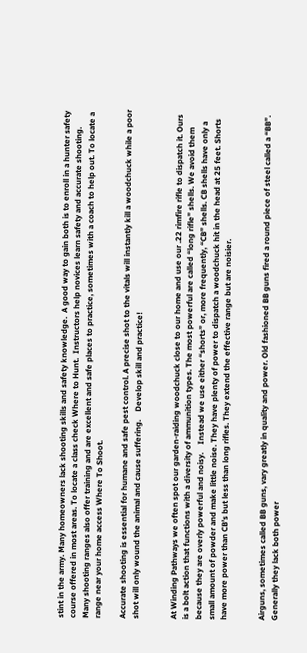stint in the army. Many homeowners lack shooting skills and safety knowledge.  A good way to gain both is to enroll in a hunter safety course offered in most areas. To locate a class check Where to Hunt.  Instructors help novices learn safety and accurate shooting. Many shooting ranges also offer training and are excellent and safe places to practice, sometimes with a coach to help out. To locate a range near your home access Where To Shoot.

Accurate shooting is essential for humane and safe pest control. A precise shot to the vitals will instantly kill a woodchuck while a poor shot will only wound the animal and cause suffering.    Develop skill and practice!


At Winding Pathways we often spot our garden-raiding woodchuck close to our home and use our .22 rimfire rifle to dispatch it. Ours is a bolt action that functions with a diversity of ammunition types. The most powerful are called “long rifle” shells. We avoid them because they are overly powerful and noisy.    Instead we use either “shorts” or, more frequently, “CB” shells. CB shells have only a small amount of powder and make little noise. They have plenty of power to dispatch a woodchuck hit in the head at 25 feet. Shorts have more power than CB’s but less than long rifles. They extend the effective range but are noisier.


Airguns, sometimes called BB guns, vary greatly in quality and power. Old fashioned BB guns fired a round piece of steel called a “BB”. Generally they lack both power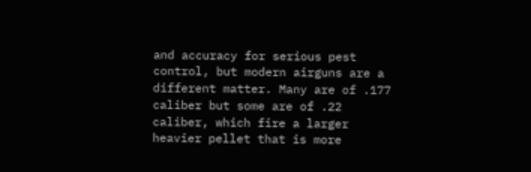and accuracy for serious pest control, but modern airguns are a different matter. Many are of .177 caliber but some are of .22 caliber, which fire a larger heavier pellet that is more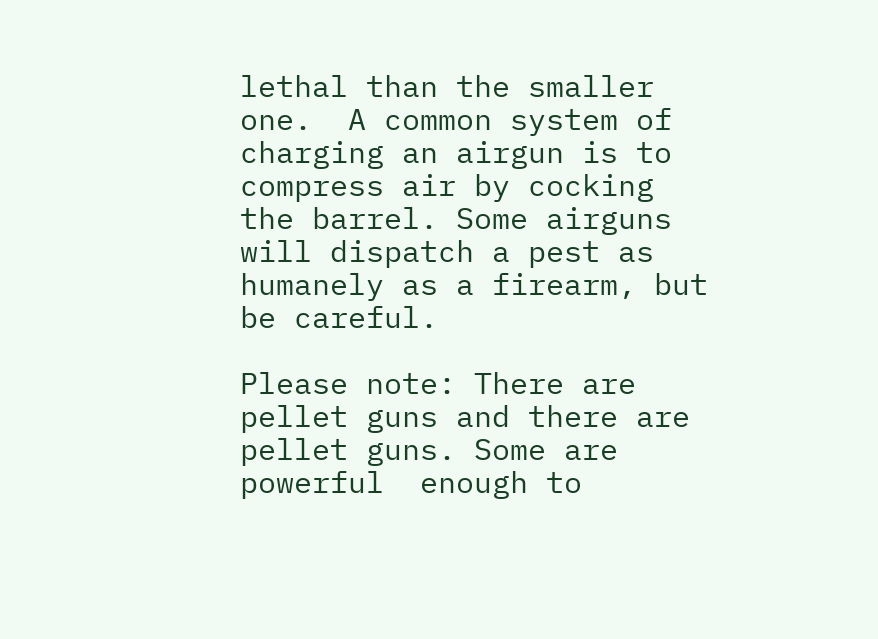lethal than the smaller one.  A common system of charging an airgun is to compress air by cocking the barrel. Some airguns will dispatch a pest as humanely as a firearm, but be careful.

Please note: There are pellet guns and there are pellet guns. Some are powerful  enough to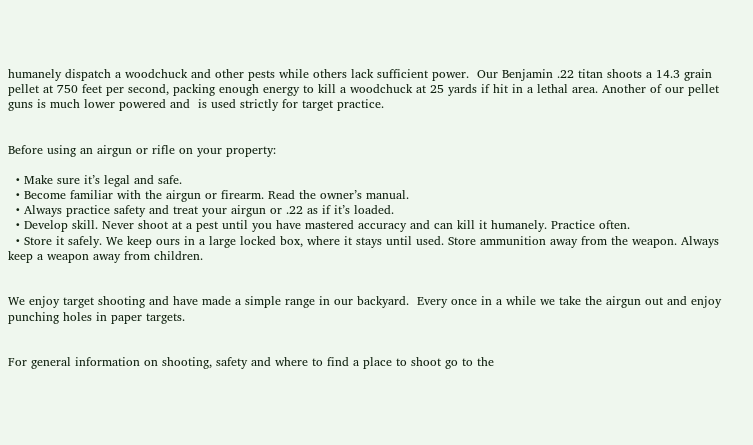humanely dispatch a woodchuck and other pests while others lack sufficient power.  Our Benjamin .22 titan shoots a 14.3 grain pellet at 750 feet per second, packing enough energy to kill a woodchuck at 25 yards if hit in a lethal area. Another of our pellet guns is much lower powered and  is used strictly for target practice.


Before using an airgun or rifle on your property:

  • Make sure it’s legal and safe.
  • Become familiar with the airgun or firearm. Read the owner’s manual.
  • Always practice safety and treat your airgun or .22 as if it’s loaded.
  • Develop skill. Never shoot at a pest until you have mastered accuracy and can kill it humanely. Practice often.
  • Store it safely. We keep ours in a large locked box, where it stays until used. Store ammunition away from the weapon. Always keep a weapon away from children.


We enjoy target shooting and have made a simple range in our backyard.  Every once in a while we take the airgun out and enjoy punching holes in paper targets.


For general information on shooting, safety and where to find a place to shoot go to the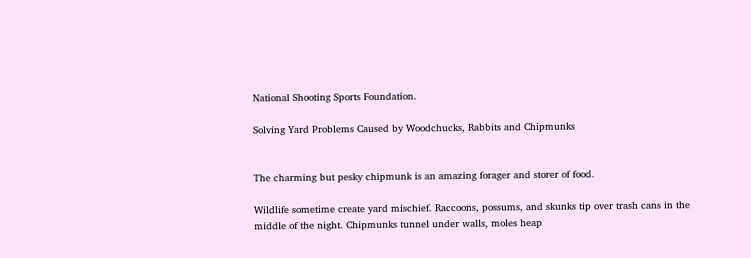National Shooting Sports Foundation.

Solving Yard Problems Caused by Woodchucks, Rabbits and Chipmunks


The charming but pesky chipmunk is an amazing forager and storer of food.

Wildlife sometime create yard mischief. Raccoons, possums, and skunks tip over trash cans in the middle of the night. Chipmunks tunnel under walls, moles heap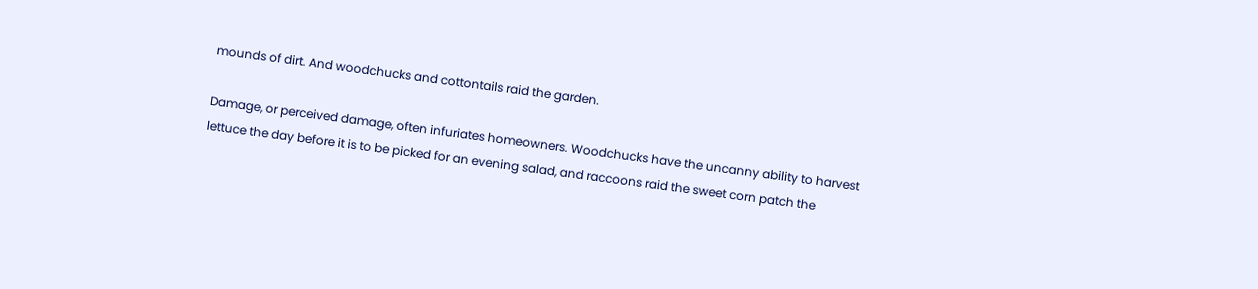mounds of dirt. And woodchucks and cottontails raid the garden.

Damage, or perceived damage, often infuriates homeowners. Woodchucks have the uncanny ability to harvest lettuce the day before it is to be picked for an evening salad, and raccoons raid the sweet corn patch the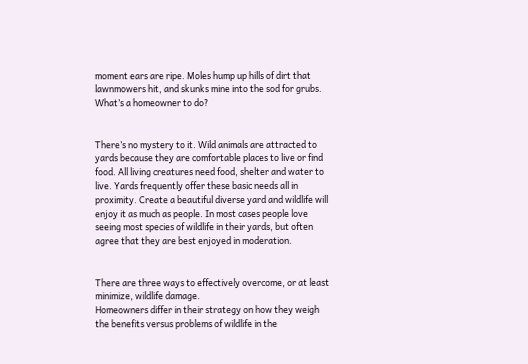moment ears are ripe. Moles hump up hills of dirt that lawnmowers hit, and skunks mine into the sod for grubs. What’s a homeowner to do?


There’s no mystery to it. Wild animals are attracted to yards because they are comfortable places to live or find food. All living creatures need food, shelter and water to live. Yards frequently offer these basic needs all in proximity. Create a beautiful diverse yard and wildlife will enjoy it as much as people. In most cases people love seeing most species of wildlife in their yards, but often agree that they are best enjoyed in moderation.


There are three ways to effectively overcome, or at least minimize, wildlife damage.
Homeowners differ in their strategy on how they weigh the benefits versus problems of wildlife in the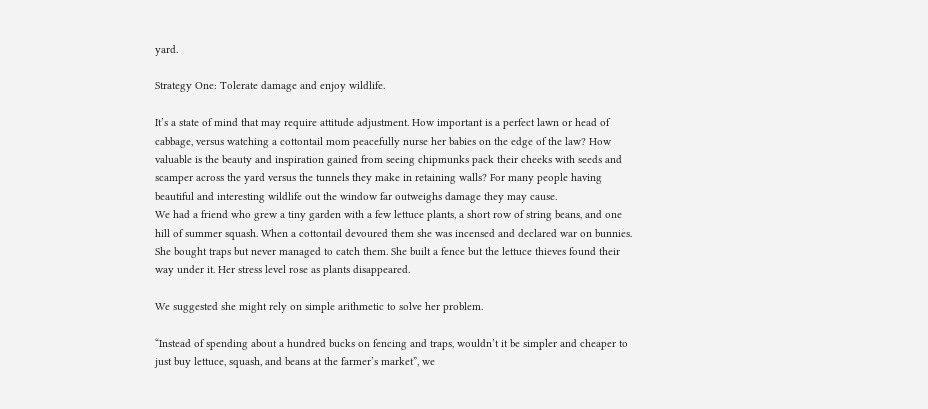yard.

Strategy One: Tolerate damage and enjoy wildlife.

It’s a state of mind that may require attitude adjustment. How important is a perfect lawn or head of cabbage, versus watching a cottontail mom peacefully nurse her babies on the edge of the law? How valuable is the beauty and inspiration gained from seeing chipmunks pack their cheeks with seeds and scamper across the yard versus the tunnels they make in retaining walls? For many people having beautiful and interesting wildlife out the window far outweighs damage they may cause.
We had a friend who grew a tiny garden with a few lettuce plants, a short row of string beans, and one hill of summer squash. When a cottontail devoured them she was incensed and declared war on bunnies. She bought traps but never managed to catch them. She built a fence but the lettuce thieves found their way under it. Her stress level rose as plants disappeared.

We suggested she might rely on simple arithmetic to solve her problem.

“Instead of spending about a hundred bucks on fencing and traps, wouldn’t it be simpler and cheaper to just buy lettuce, squash, and beans at the farmer’s market”, we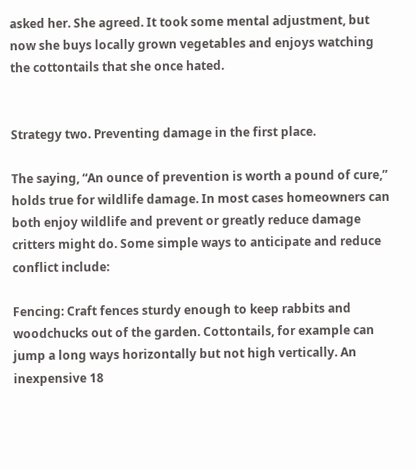asked her. She agreed. It took some mental adjustment, but now she buys locally grown vegetables and enjoys watching the cottontails that she once hated.


Strategy two. Preventing damage in the first place.

The saying, “An ounce of prevention is worth a pound of cure,” holds true for wildlife damage. In most cases homeowners can both enjoy wildlife and prevent or greatly reduce damage critters might do. Some simple ways to anticipate and reduce conflict include:

Fencing: Craft fences sturdy enough to keep rabbits and woodchucks out of the garden. Cottontails, for example can jump a long ways horizontally but not high vertically. An inexpensive 18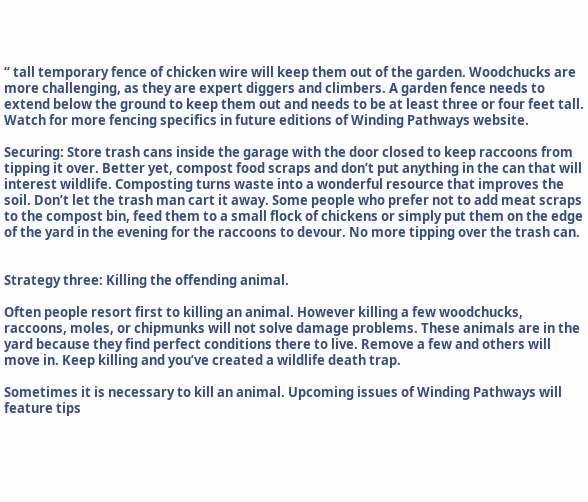“ tall temporary fence of chicken wire will keep them out of the garden. Woodchucks are more challenging, as they are expert diggers and climbers. A garden fence needs to extend below the ground to keep them out and needs to be at least three or four feet tall. Watch for more fencing specifics in future editions of Winding Pathways website.

Securing: Store trash cans inside the garage with the door closed to keep raccoons from tipping it over. Better yet, compost food scraps and don’t put anything in the can that will interest wildlife. Composting turns waste into a wonderful resource that improves the soil. Don’t let the trash man cart it away. Some people who prefer not to add meat scraps to the compost bin, feed them to a small flock of chickens or simply put them on the edge of the yard in the evening for the raccoons to devour. No more tipping over the trash can.


Strategy three: Killing the offending animal.

Often people resort first to killing an animal. However killing a few woodchucks, raccoons, moles, or chipmunks will not solve damage problems. These animals are in the yard because they find perfect conditions there to live. Remove a few and others will move in. Keep killing and you’ve created a wildlife death trap.

Sometimes it is necessary to kill an animal. Upcoming issues of Winding Pathways will feature tips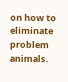on how to eliminate problem animals.